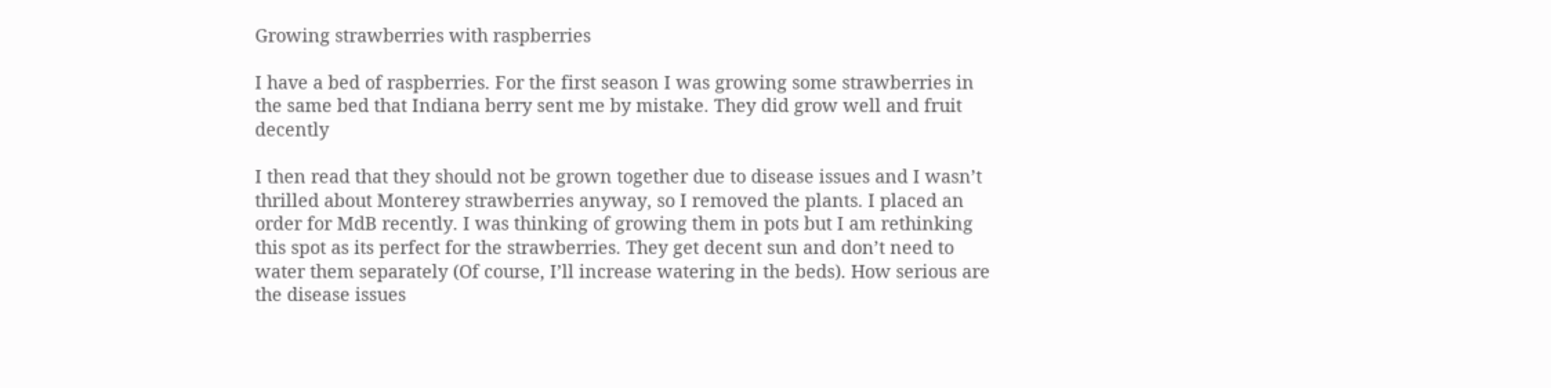Growing strawberries with raspberries

I have a bed of raspberries. For the first season I was growing some strawberries in the same bed that Indiana berry sent me by mistake. They did grow well and fruit decently

I then read that they should not be grown together due to disease issues and I wasn’t thrilled about Monterey strawberries anyway, so I removed the plants. I placed an order for MdB recently. I was thinking of growing them in pots but I am rethinking this spot as its perfect for the strawberries. They get decent sun and don’t need to water them separately (Of course, I’ll increase watering in the beds). How serious are the disease issues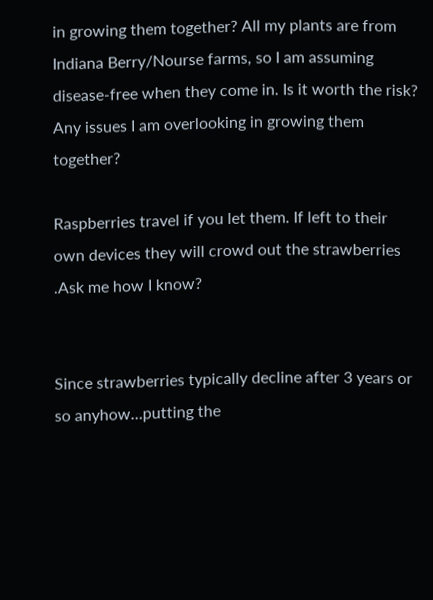in growing them together? All my plants are from Indiana Berry/Nourse farms, so I am assuming disease-free when they come in. Is it worth the risk? Any issues I am overlooking in growing them together?

Raspberries travel if you let them. If left to their own devices they will crowd out the strawberries .Ask me how I know?


Since strawberries typically decline after 3 years or so anyhow…putting the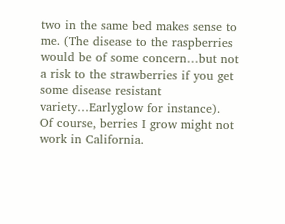two in the same bed makes sense to me. (The disease to the raspberries would be of some concern…but not a risk to the strawberries if you get some disease resistant variety…Earlyglow for instance).
Of course, berries I grow might not work in California.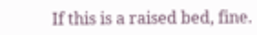If this is a raised bed, fine.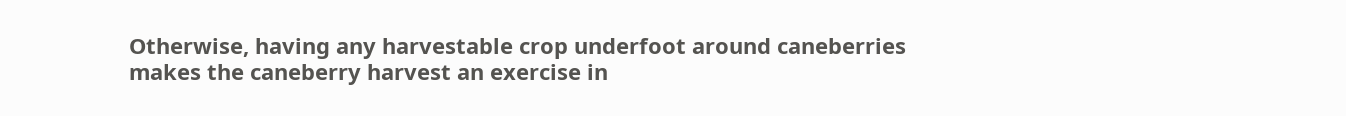Otherwise, having any harvestable crop underfoot around caneberries makes the caneberry harvest an exercise in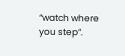“watch where you step”.